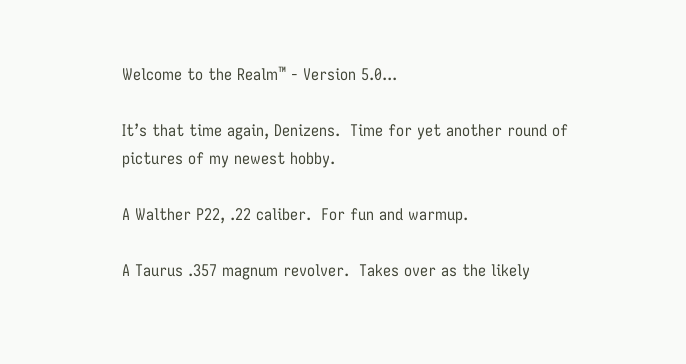Welcome to the Realm™ - Version 5.0...

It’s that time again, Denizens.  Time for yet another round of pictures of my newest hobby.

A Walther P22, .22 caliber.  For fun and warmup.

A Taurus .357 magnum revolver.  Takes over as the likely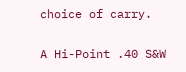choice of carry.

A Hi-Point .40 S&W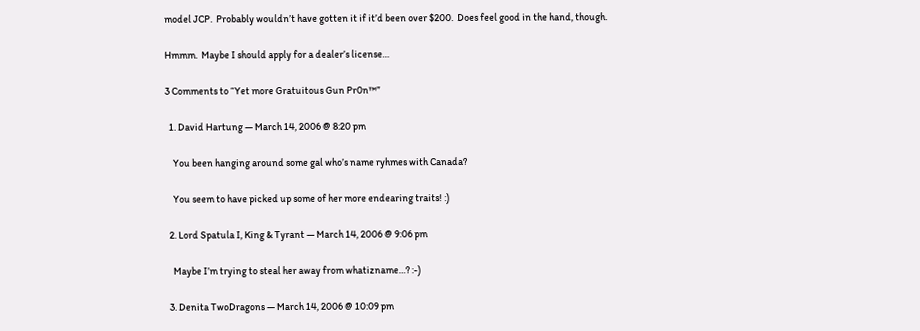model JCP.  Probably wouldn’t have gotten it if it’d been over $200.  Does feel good in the hand, though.

Hmmm.  Maybe I should apply for a dealer’s license…

3 Comments to “Yet more Gratuitous Gun Pr0n™”

  1. David Hartung — March 14, 2006 @ 8:20 pm

    You been hanging around some gal who’s name ryhmes with Canada?

    You seem to have picked up some of her more endearing traits! :)

  2. Lord Spatula I, King & Tyrant — March 14, 2006 @ 9:06 pm

    Maybe I’m trying to steal her away from whatizname…? :-)

  3. Denita TwoDragons — March 14, 2006 @ 10:09 pm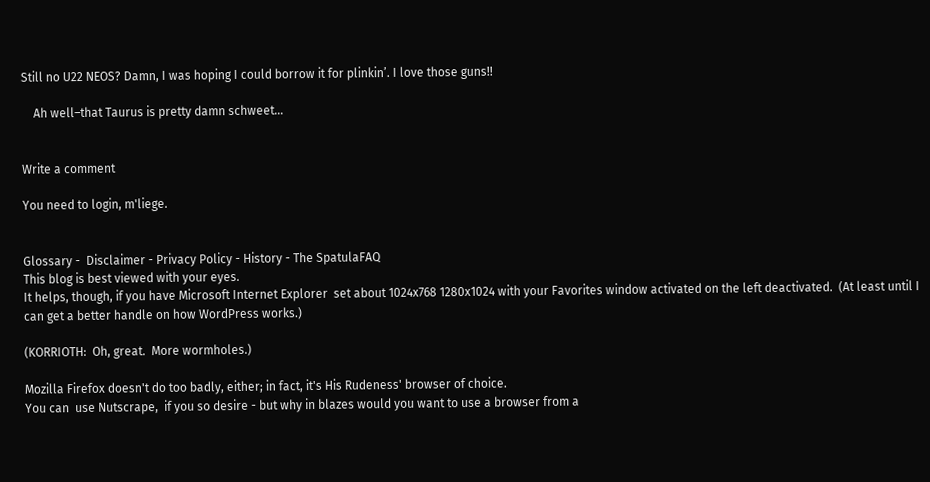Still no U22 NEOS? Damn, I was hoping I could borrow it for plinkin’. I love those guns!!

    Ah well–that Taurus is pretty damn schweet…


Write a comment

You need to login, m'liege.


Glossary -  Disclaimer - Privacy Policy - History - The SpatulaFAQ
This blog is best viewed with your eyes.
It helps, though, if you have Microsoft Internet Explorer  set about 1024x768 1280x1024 with your Favorites window activated on the left deactivated.  (At least until I can get a better handle on how WordPress works.)

(KORRIOTH:  Oh, great.  More wormholes.)

Mozilla Firefox doesn't do too badly, either; in fact, it's His Rudeness' browser of choice.
You can  use Nutscrape,  if you so desire - but why in blazes would you want to use a browser from a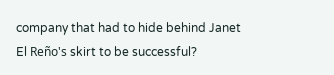company that had to hide behind Janet El Reño's skirt to be successful?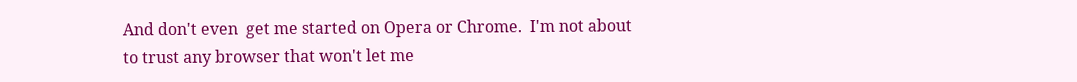And don't even  get me started on Opera or Chrome.  I'm not about  to trust any browser that won't let me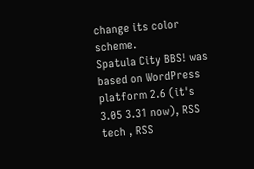change its color scheme.
Spatula City BBS! was based on WordPress platform 2.6 (it's 3.05 3.31 now), RSS tech , RSS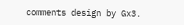comments design by Gx3.